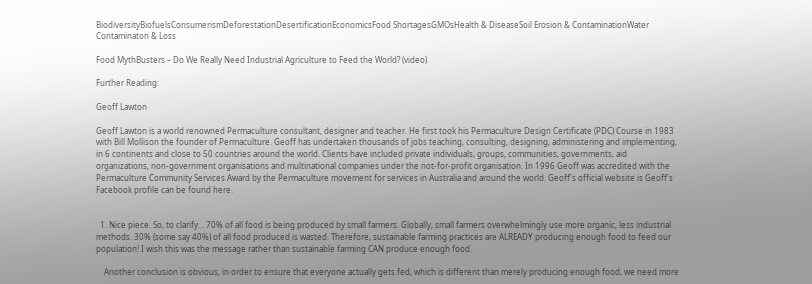BiodiversityBiofuelsConsumerismDeforestationDesertificationEconomicsFood ShortagesGMOsHealth & DiseaseSoil Erosion & ContaminationWater Contaminaton & Loss

Food MythBusters – Do We Really Need Industrial Agriculture to Feed the World? (video)

Further Reading:

Geoff Lawton

Geoff Lawton is a world renowned Permaculture consultant, designer and teacher. He first took his Permaculture Design Certificate (PDC) Course in 1983 with Bill Mollison the founder of Permaculture. Geoff has undertaken thousands of jobs teaching, consulting, designing, administering and implementing, in 6 continents and close to 50 countries around the world. Clients have included private individuals, groups, communities, governments, aid organizations, non-government organisations and multinational companies under the not-for-profit organisation. In 1996 Geoff was accredited with the Permaculture Community Services Award by the Permaculture movement for services in Australia and around the world. Geoff's official website is Geoff's Facebook profile can be found here.


  1. Nice piece. So, to clarify… 70% of all food is being produced by small farmers. Globally, small farmers overwhelmingly use more organic, less industrial methods. 30% (some say 40%) of all food produced is wasted. Therefore, sustainable farming practices are ALREADY producing enough food to feed our population! I wish this was the message rather than sustainable farming CAN produce enough food.

    Another conclusion is obvious, in order to ensure that everyone actually gets fed, which is different than merely producing enough food, we need more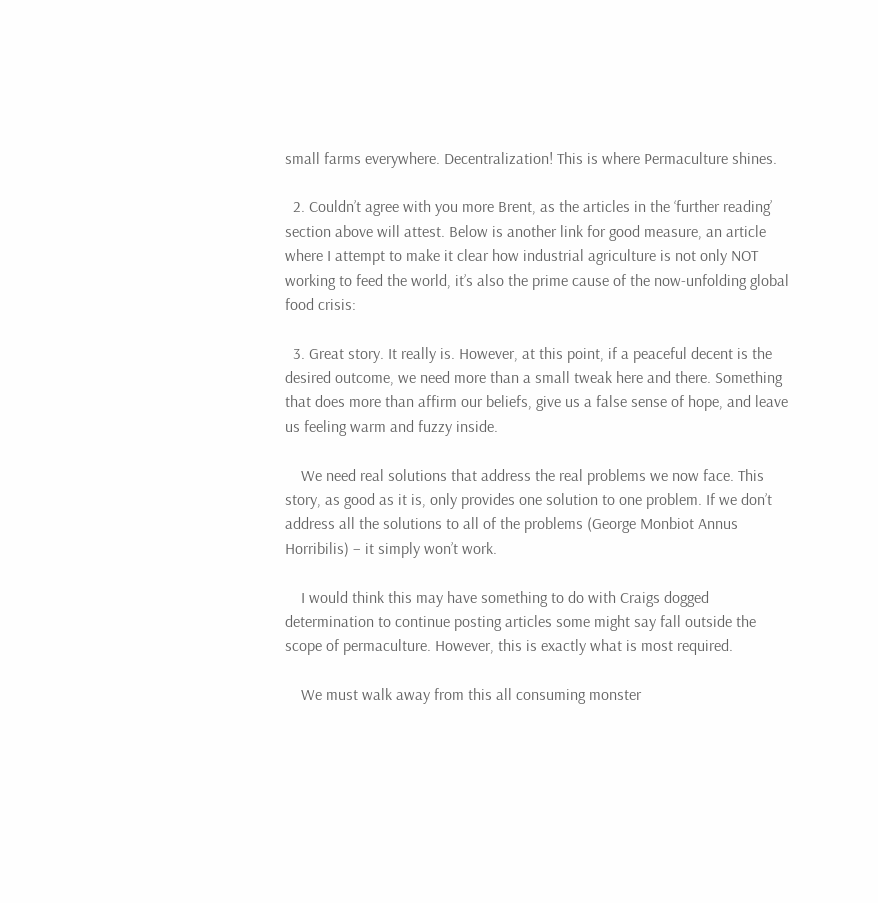small farms everywhere. Decentralization! This is where Permaculture shines.

  2. Couldn’t agree with you more Brent, as the articles in the ‘further reading’ section above will attest. Below is another link for good measure, an article where I attempt to make it clear how industrial agriculture is not only NOT working to feed the world, it’s also the prime cause of the now-unfolding global food crisis:

  3. Great story. It really is. However, at this point, if a peaceful decent is the desired outcome, we need more than a small tweak here and there. Something that does more than affirm our beliefs, give us a false sense of hope, and leave us feeling warm and fuzzy inside.

    We need real solutions that address the real problems we now face. This story, as good as it is, only provides one solution to one problem. If we don’t address all the solutions to all of the problems (George Monbiot Annus Horribilis) – it simply won’t work.

    I would think this may have something to do with Craigs dogged determination to continue posting articles some might say fall outside the scope of permaculture. However, this is exactly what is most required.

    We must walk away from this all consuming monster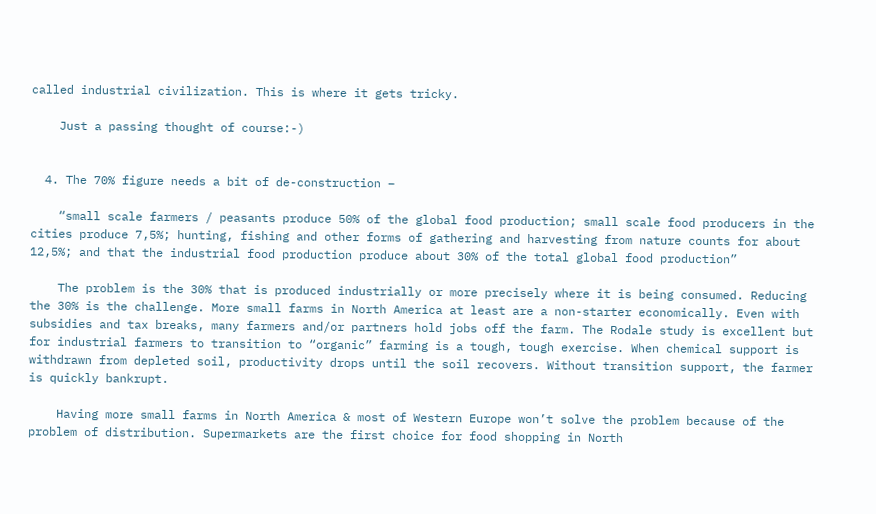called industrial civilization. This is where it gets tricky.

    Just a passing thought of course:-)


  4. The 70% figure needs a bit of de-construction –

    “small scale farmers / peasants produce 50% of the global food production; small scale food producers in the cities produce 7,5%; hunting, fishing and other forms of gathering and harvesting from nature counts for about 12,5%; and that the industrial food production produce about 30% of the total global food production”

    The problem is the 30% that is produced industrially or more precisely where it is being consumed. Reducing the 30% is the challenge. More small farms in North America at least are a non-starter economically. Even with subsidies and tax breaks, many farmers and/or partners hold jobs off the farm. The Rodale study is excellent but for industrial farmers to transition to “organic” farming is a tough, tough exercise. When chemical support is withdrawn from depleted soil, productivity drops until the soil recovers. Without transition support, the farmer is quickly bankrupt.

    Having more small farms in North America & most of Western Europe won’t solve the problem because of the problem of distribution. Supermarkets are the first choice for food shopping in North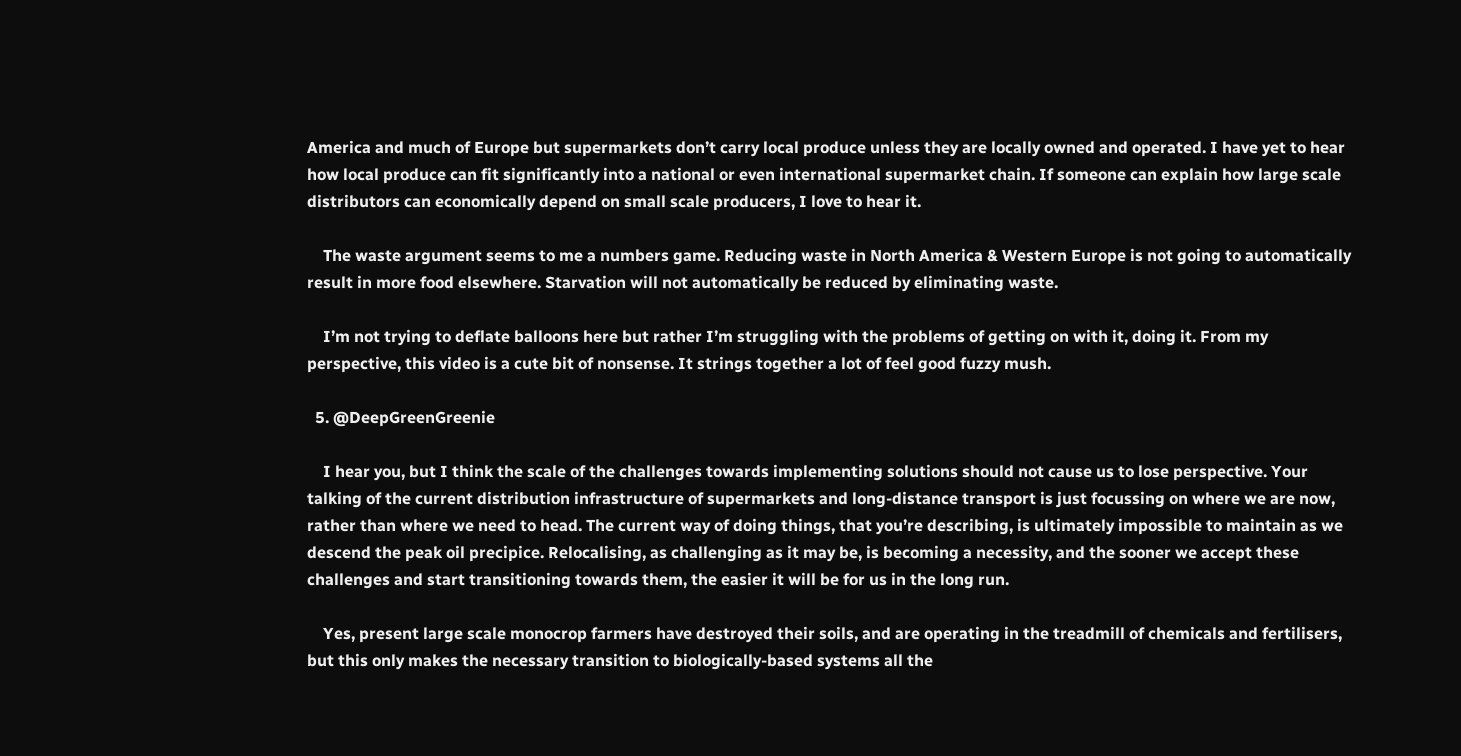America and much of Europe but supermarkets don’t carry local produce unless they are locally owned and operated. I have yet to hear how local produce can fit significantly into a national or even international supermarket chain. If someone can explain how large scale distributors can economically depend on small scale producers, I love to hear it.

    The waste argument seems to me a numbers game. Reducing waste in North America & Western Europe is not going to automatically result in more food elsewhere. Starvation will not automatically be reduced by eliminating waste.

    I’m not trying to deflate balloons here but rather I’m struggling with the problems of getting on with it, doing it. From my perspective, this video is a cute bit of nonsense. It strings together a lot of feel good fuzzy mush.

  5. @DeepGreenGreenie

    I hear you, but I think the scale of the challenges towards implementing solutions should not cause us to lose perspective. Your talking of the current distribution infrastructure of supermarkets and long-distance transport is just focussing on where we are now, rather than where we need to head. The current way of doing things, that you’re describing, is ultimately impossible to maintain as we descend the peak oil precipice. Relocalising, as challenging as it may be, is becoming a necessity, and the sooner we accept these challenges and start transitioning towards them, the easier it will be for us in the long run.

    Yes, present large scale monocrop farmers have destroyed their soils, and are operating in the treadmill of chemicals and fertilisers, but this only makes the necessary transition to biologically-based systems all the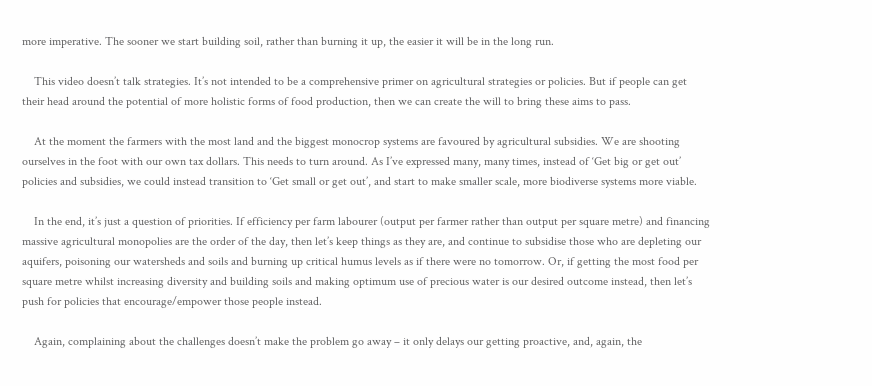more imperative. The sooner we start building soil, rather than burning it up, the easier it will be in the long run.

    This video doesn’t talk strategies. It’s not intended to be a comprehensive primer on agricultural strategies or policies. But if people can get their head around the potential of more holistic forms of food production, then we can create the will to bring these aims to pass.

    At the moment the farmers with the most land and the biggest monocrop systems are favoured by agricultural subsidies. We are shooting ourselves in the foot with our own tax dollars. This needs to turn around. As I’ve expressed many, many times, instead of ‘Get big or get out’ policies and subsidies, we could instead transition to ‘Get small or get out’, and start to make smaller scale, more biodiverse systems more viable.

    In the end, it’s just a question of priorities. If efficiency per farm labourer (output per farmer rather than output per square metre) and financing massive agricultural monopolies are the order of the day, then let’s keep things as they are, and continue to subsidise those who are depleting our aquifers, poisoning our watersheds and soils and burning up critical humus levels as if there were no tomorrow. Or, if getting the most food per square metre whilst increasing diversity and building soils and making optimum use of precious water is our desired outcome instead, then let’s push for policies that encourage/empower those people instead.

    Again, complaining about the challenges doesn’t make the problem go away – it only delays our getting proactive, and, again, the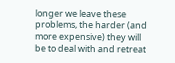longer we leave these problems, the harder (and more expensive) they will be to deal with and retreat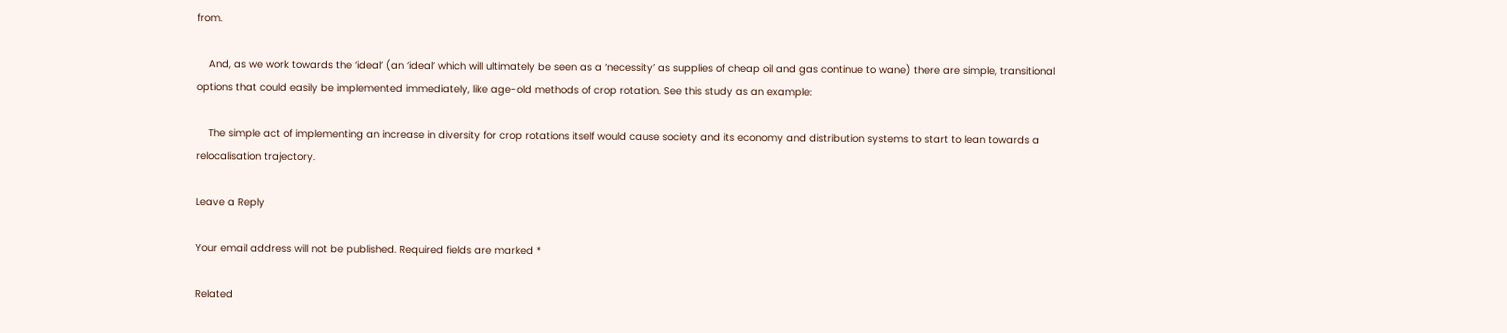from.

    And, as we work towards the ‘ideal’ (an ‘ideal’ which will ultimately be seen as a ‘necessity’ as supplies of cheap oil and gas continue to wane) there are simple, transitional options that could easily be implemented immediately, like age-old methods of crop rotation. See this study as an example:

    The simple act of implementing an increase in diversity for crop rotations itself would cause society and its economy and distribution systems to start to lean towards a relocalisation trajectory.

Leave a Reply

Your email address will not be published. Required fields are marked *

Related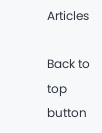Articles

Back to top button